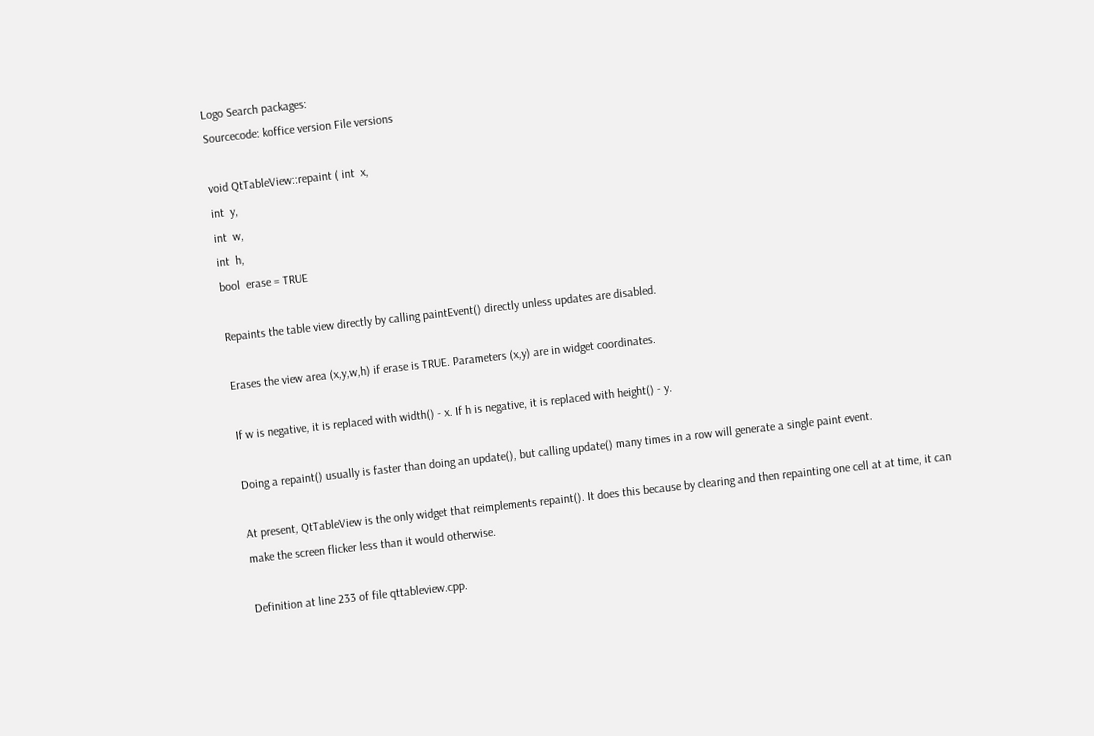Logo Search packages:
Sourcecode: koffice version File versions

void QtTableView::repaint ( int  x,
int  y,
int  w,
int  h,
bool  erase = TRUE

Repaints the table view directly by calling paintEvent() directly unless updates are disabled.

Erases the view area (x,y,w,h) if erase is TRUE. Parameters (x,y) are in widget coordinates.

If w is negative, it is replaced with width() - x. If h is negative, it is replaced with height() - y.

Doing a repaint() usually is faster than doing an update(), but calling update() many times in a row will generate a single paint event.

At present, QtTableView is the only widget that reimplements repaint(). It does this because by clearing and then repainting one cell at at time, it can make the screen flicker less than it would otherwise.

Definition at line 233 of file qttableview.cpp.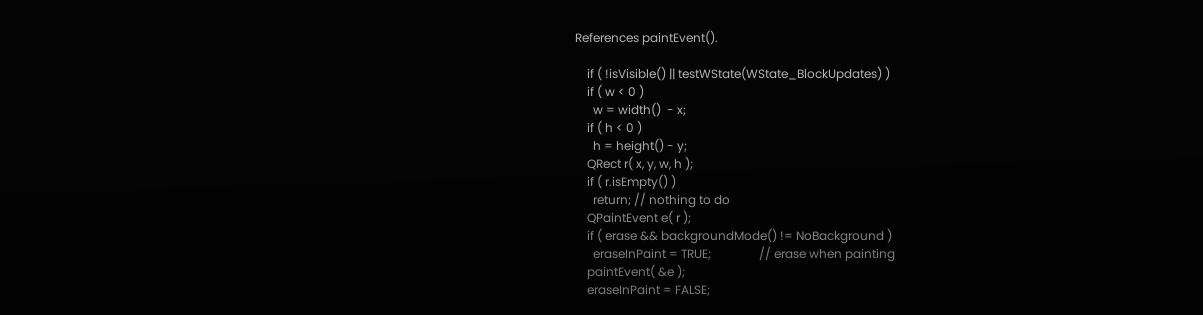References paintEvent().

    if ( !isVisible() || testWState(WState_BlockUpdates) )
    if ( w < 0 )
      w = width()  - x;
    if ( h < 0 )
      h = height() - y;
    QRect r( x, y, w, h );
    if ( r.isEmpty() )
      return; // nothing to do
    QPaintEvent e( r );
    if ( erase && backgroundMode() != NoBackground )
      eraseInPaint = TRUE;                // erase when painting
    paintEvent( &e );
    eraseInPaint = FALSE;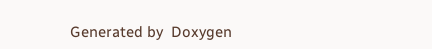Generated by  Doxygen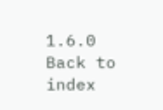1.6.0   Back to index